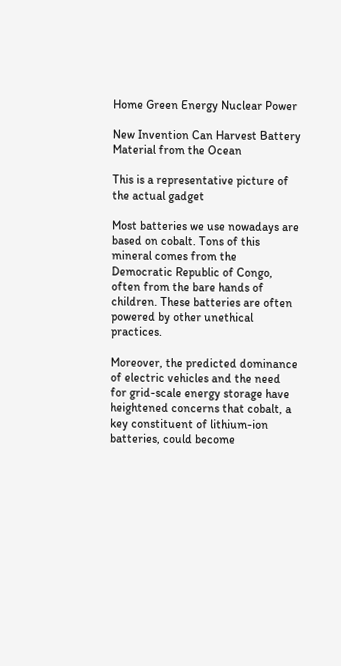Home Green Energy Nuclear Power

New Invention Can Harvest Battery Material from the Ocean

This is a representative picture of the actual gadget

Most batteries we use nowadays are based on cobalt. Tons of this mineral comes from the Democratic Republic of Congo, often from the bare hands of children. These batteries are often powered by other unethical practices.

Moreover, the predicted dominance of electric vehicles and the need for grid-scale energy storage have heightened concerns that cobalt, a key constituent of lithium-ion batteries, could become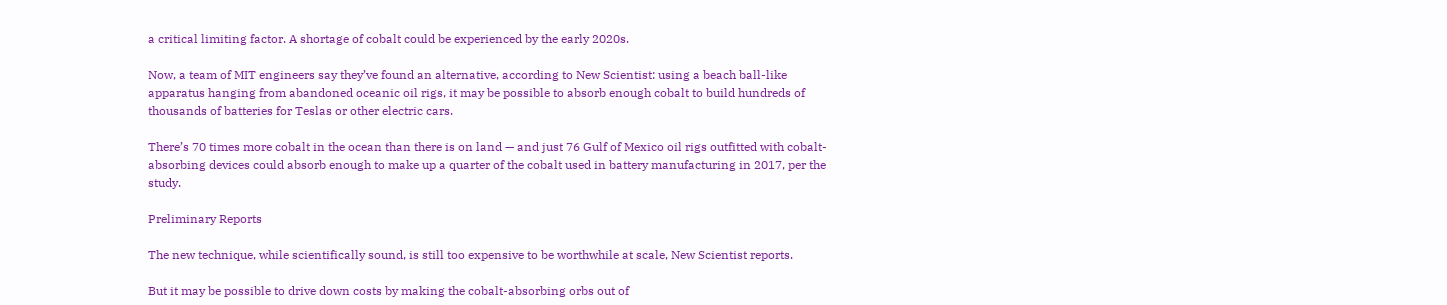a critical limiting factor. A shortage of cobalt could be experienced by the early 2020s.

Now, a team of MIT engineers say they’ve found an alternative, according to New Scientist: using a beach ball-like apparatus hanging from abandoned oceanic oil rigs, it may be possible to absorb enough cobalt to build hundreds of thousands of batteries for Teslas or other electric cars.

There’s 70 times more cobalt in the ocean than there is on land — and just 76 Gulf of Mexico oil rigs outfitted with cobalt-absorbing devices could absorb enough to make up a quarter of the cobalt used in battery manufacturing in 2017, per the study.

Preliminary Reports

The new technique, while scientifically sound, is still too expensive to be worthwhile at scale, New Scientist reports.

But it may be possible to drive down costs by making the cobalt-absorbing orbs out of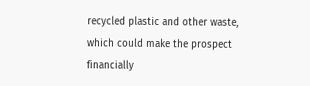recycled plastic and other waste, which could make the prospect financially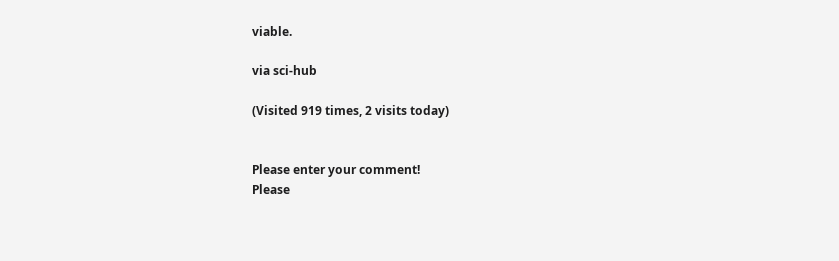viable.

via sci-hub

(Visited 919 times, 2 visits today)


Please enter your comment!
Please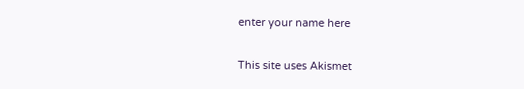enter your name here

This site uses Akismet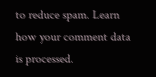to reduce spam. Learn how your comment data is processed.